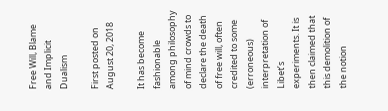Free Will, Blame and Implicit Dualism

First posted on August 20, 2018

It has become fashionable among philosophy of mind crowds to declare the death of free will, often credited to some (erroneous) interpretation of Libet’s experiments. It is then claimed that this demolition of the notion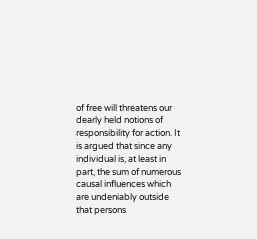of free will threatens our dearly held notions of responsibility for action. It is argued that since any individual is, at least in part, the sum of numerous causal influences which are undeniably outside that persons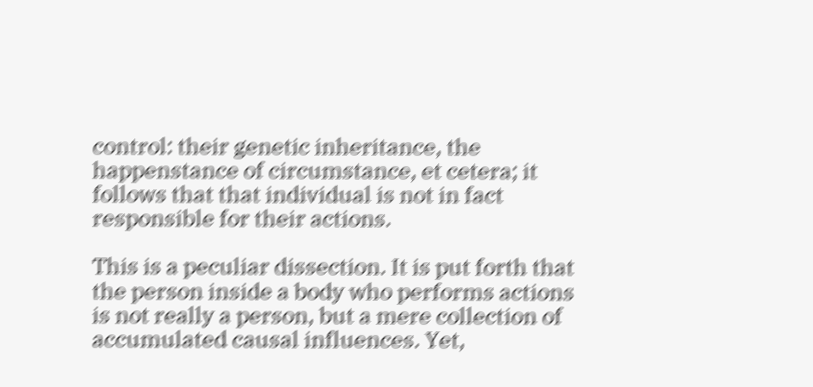control: their genetic inheritance, the happenstance of circumstance, et cetera; it follows that that individual is not in fact responsible for their actions.

This is a peculiar dissection. It is put forth that the person inside a body who performs actions is not really a person, but a mere collection of accumulated causal influences. Yet,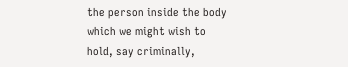the person inside the body which we might wish to hold, say criminally,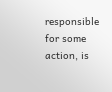responsible for some action, is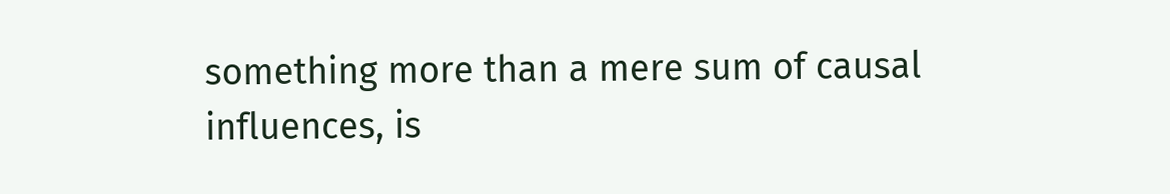something more than a mere sum of causal influences, is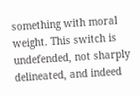something with moral weight. This switch is undefended, not sharply delineated, and indeed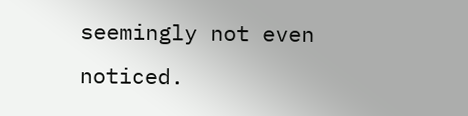seemingly not even noticed.